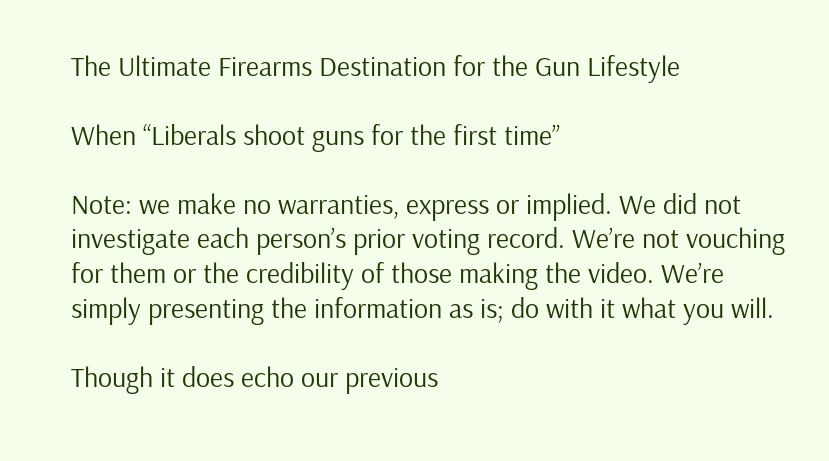The Ultimate Firearms Destination for the Gun Lifestyle

When “Liberals shoot guns for the first time”

Note: we make no warranties, express or implied. We did not investigate each person’s prior voting record. We’re not vouching for them or the credibility of those making the video. We’re simply presenting the information as is; do with it what you will.

Though it does echo our previous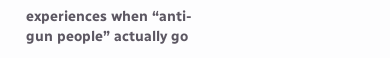experiences when “anti-gun people” actually go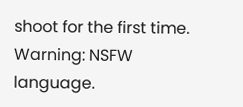shoot for the first time. Warning: NSFW language.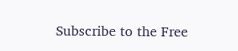Subscribe to the Free